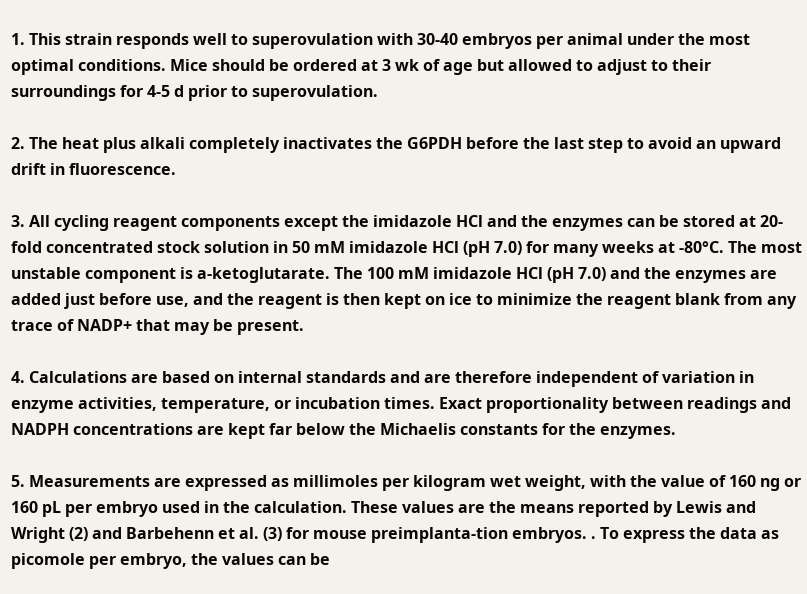1. This strain responds well to superovulation with 30-40 embryos per animal under the most optimal conditions. Mice should be ordered at 3 wk of age but allowed to adjust to their surroundings for 4-5 d prior to superovulation.

2. The heat plus alkali completely inactivates the G6PDH before the last step to avoid an upward drift in fluorescence.

3. All cycling reagent components except the imidazole HCl and the enzymes can be stored at 20-fold concentrated stock solution in 50 mM imidazole HCl (pH 7.0) for many weeks at -80°C. The most unstable component is a-ketoglutarate. The 100 mM imidazole HCl (pH 7.0) and the enzymes are added just before use, and the reagent is then kept on ice to minimize the reagent blank from any trace of NADP+ that may be present.

4. Calculations are based on internal standards and are therefore independent of variation in enzyme activities, temperature, or incubation times. Exact proportionality between readings and NADPH concentrations are kept far below the Michaelis constants for the enzymes.

5. Measurements are expressed as millimoles per kilogram wet weight, with the value of 160 ng or 160 pL per embryo used in the calculation. These values are the means reported by Lewis and Wright (2) and Barbehenn et al. (3) for mouse preimplanta-tion embryos. . To express the data as picomole per embryo, the values can be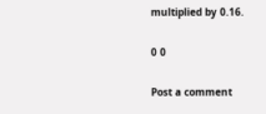multiplied by 0.16.

0 0

Post a comment